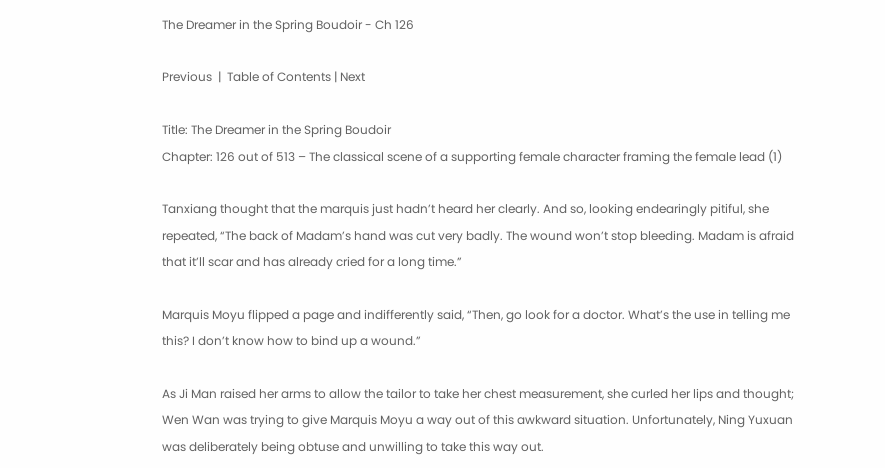The Dreamer in the Spring Boudoir - Ch 126

Previous  |  Table of Contents | Next

Title: The Dreamer in the Spring Boudoir
Chapter: 126 out of 513 – The classical scene of a supporting female character framing the female lead (1)

Tanxiang thought that the marquis just hadn’t heard her clearly. And so, looking endearingly pitiful, she repeated, “The back of Madam’s hand was cut very badly. The wound won’t stop bleeding. Madam is afraid that it’ll scar and has already cried for a long time.”

Marquis Moyu flipped a page and indifferently said, “Then, go look for a doctor. What’s the use in telling me this? I don’t know how to bind up a wound.”

As Ji Man raised her arms to allow the tailor to take her chest measurement, she curled her lips and thought; Wen Wan was trying to give Marquis Moyu a way out of this awkward situation. Unfortunately, Ning Yuxuan was deliberately being obtuse and unwilling to take this way out.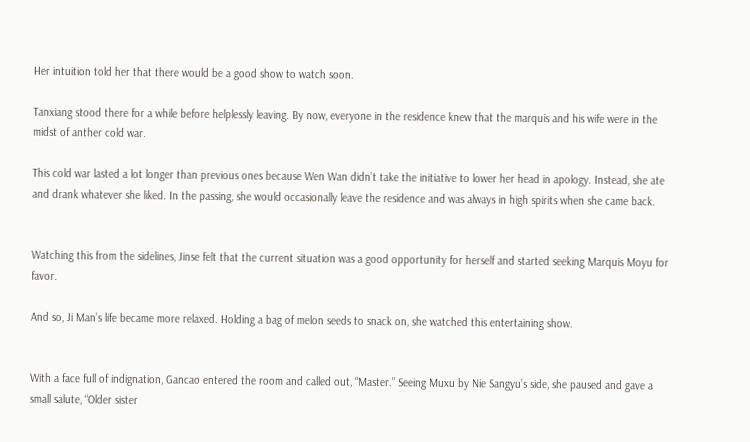Her intuition told her that there would be a good show to watch soon.

Tanxiang stood there for a while before helplessly leaving. By now, everyone in the residence knew that the marquis and his wife were in the midst of anther cold war.

This cold war lasted a lot longer than previous ones because Wen Wan didn’t take the initiative to lower her head in apology. Instead, she ate and drank whatever she liked. In the passing, she would occasionally leave the residence and was always in high spirits when she came back.


Watching this from the sidelines, Jinse felt that the current situation was a good opportunity for herself and started seeking Marquis Moyu for favor.

And so, Ji Man’s life became more relaxed. Holding a bag of melon seeds to snack on, she watched this entertaining show.


With a face full of indignation, Gancao entered the room and called out, “Master.” Seeing Muxu by Nie Sangyu’s side, she paused and gave a small salute, “Older sister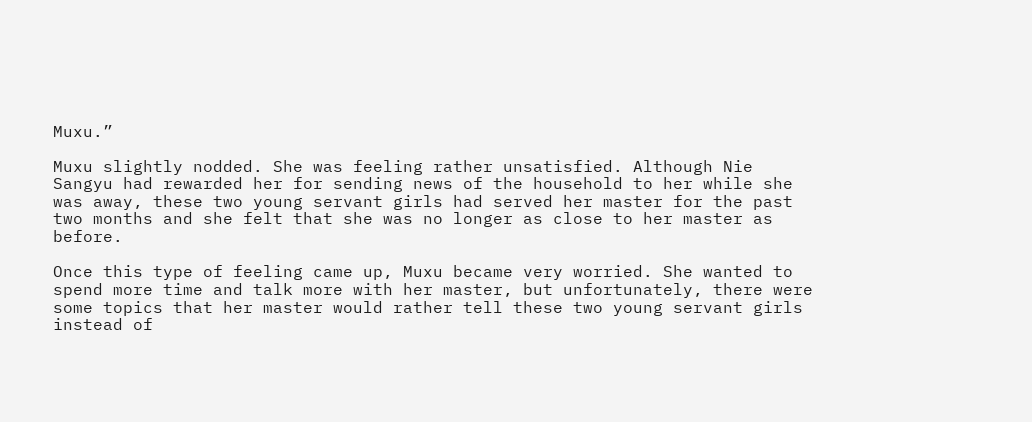Muxu.”

Muxu slightly nodded. She was feeling rather unsatisfied. Although Nie Sangyu had rewarded her for sending news of the household to her while she was away, these two young servant girls had served her master for the past two months and she felt that she was no longer as close to her master as before.

Once this type of feeling came up, Muxu became very worried. She wanted to spend more time and talk more with her master, but unfortunately, there were some topics that her master would rather tell these two young servant girls instead of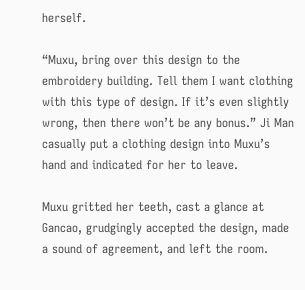herself.

“Muxu, bring over this design to the embroidery building. Tell them I want clothing with this type of design. If it’s even slightly wrong, then there won’t be any bonus.” Ji Man casually put a clothing design into Muxu’s hand and indicated for her to leave.

Muxu gritted her teeth, cast a glance at Gancao, grudgingly accepted the design, made a sound of agreement, and left the room.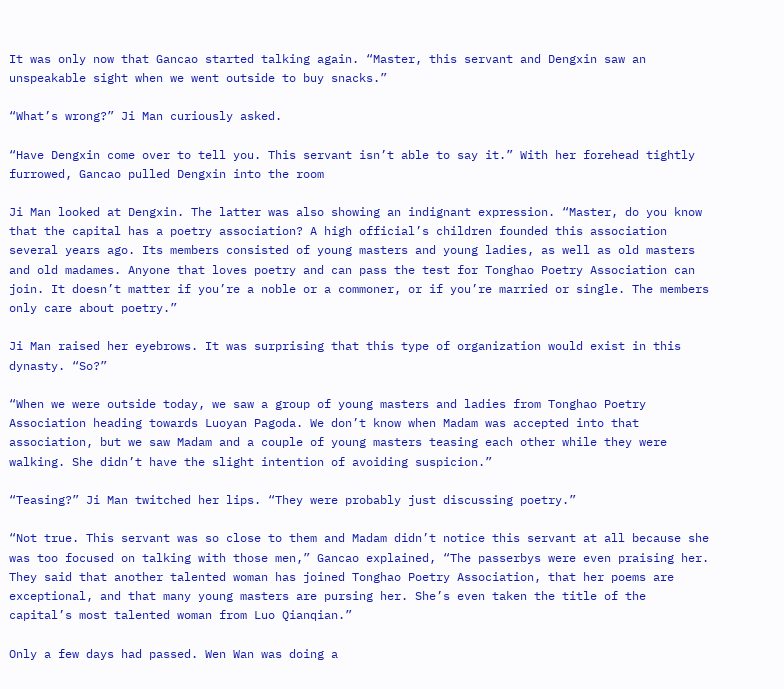It was only now that Gancao started talking again. “Master, this servant and Dengxin saw an unspeakable sight when we went outside to buy snacks.”

“What’s wrong?” Ji Man curiously asked.

“Have Dengxin come over to tell you. This servant isn’t able to say it.” With her forehead tightly furrowed, Gancao pulled Dengxin into the room

Ji Man looked at Dengxin. The latter was also showing an indignant expression. “Master, do you know that the capital has a poetry association? A high official’s children founded this association several years ago. Its members consisted of young masters and young ladies, as well as old masters and old madames. Anyone that loves poetry and can pass the test for Tonghao Poetry Association can join. It doesn’t matter if you’re a noble or a commoner, or if you’re married or single. The members only care about poetry.”

Ji Man raised her eyebrows. It was surprising that this type of organization would exist in this dynasty. “So?”

“When we were outside today, we saw a group of young masters and ladies from Tonghao Poetry Association heading towards Luoyan Pagoda. We don’t know when Madam was accepted into that association, but we saw Madam and a couple of young masters teasing each other while they were walking. She didn’t have the slight intention of avoiding suspicion.”

“Teasing?” Ji Man twitched her lips. “They were probably just discussing poetry.”

“Not true. This servant was so close to them and Madam didn’t notice this servant at all because she was too focused on talking with those men,” Gancao explained, “The passerbys were even praising her. They said that another talented woman has joined Tonghao Poetry Association, that her poems are exceptional, and that many young masters are pursing her. She’s even taken the title of the capital’s most talented woman from Luo Qianqian.”

Only a few days had passed. Wen Wan was doing a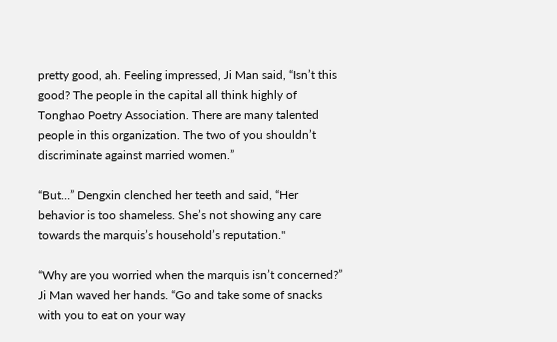pretty good, ah. Feeling impressed, Ji Man said, “Isn’t this good? The people in the capital all think highly of Tonghao Poetry Association. There are many talented people in this organization. The two of you shouldn’t discriminate against married women.”

“But…” Dengxin clenched her teeth and said, “Her behavior is too shameless. She’s not showing any care towards the marquis’s household’s reputation."

“Why are you worried when the marquis isn’t concerned?” Ji Man waved her hands. “Go and take some of snacks with you to eat on your way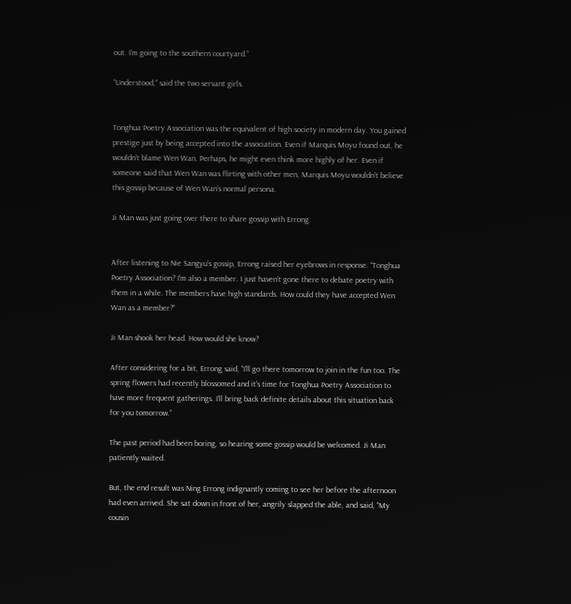out. I’m going to the southern courtyard.”

“Understood,” said the two servant girls.


Tonghua Poetry Association was the equivalent of high society in modern day. You gained prestige just by being accepted into the association. Even if Marquis Moyu found out, he wouldn’t blame Wen Wan. Perhaps, he might even think more highly of her. Even if someone said that Wen Wan was flirting with other men, Marquis Moyu wouldn’t believe this gossip because of Wen Wan’s normal persona.

Ji Man was just going over there to share gossip with Errong.


After listening to Nie Sangyu’s gossip, Errong raised her eyebrows in response. “Tonghua Poetry Association? I’m also a member. I just haven’t gone there to debate poetry with them in a while. The members have high standards. How could they have accepted Wen Wan as a member?”

Ji Man shook her head. How would she know?

After considering for a bit, Errong said, “I’ll go there tomorrow to join in the fun too. The spring flowers had recently blossomed and it’s time for Tonghua Poetry Association to have more frequent gatherings. I’ll bring back definite details about this situation back for you tomorrow.”

The past period had been boring, so hearing some gossip would be welcomed. Ji Man patiently waited.

But, the end result was Ning Errong indignantly coming to see her before the afternoon had even arrived. She sat down in front of her, angrily slapped the able, and said, “My cousin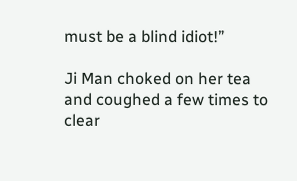must be a blind idiot!”

Ji Man choked on her tea and coughed a few times to clear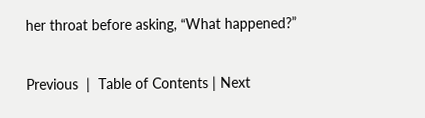her throat before asking, “What happened?”

Previous  |  Table of Contents | Next